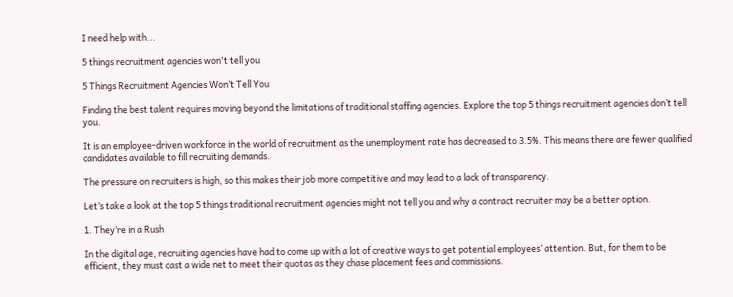I need help with...

5 things recruitment agencies won't tell you

5 Things Recruitment Agencies Won’t Tell You

Finding the best talent requires moving beyond the limitations of traditional staffing agencies. Explore the top 5 things recruitment agencies don’t tell you.

It is an employee-driven workforce in the world of recruitment as the unemployment rate has decreased to 3.5%. This means there are fewer qualified candidates available to fill recruiting demands.

The pressure on recruiters is high, so this makes their job more competitive and may lead to a lack of transparency.

Let’s take a look at the top 5 things traditional recruitment agencies might not tell you and why a contract recruiter may be a better option.

1. They’re in a Rush

In the digital age, recruiting agencies have had to come up with a lot of creative ways to get potential employees’ attention. But, for them to be efficient, they must cast a wide net to meet their quotas as they chase placement fees and commissions.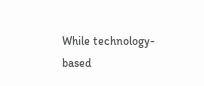While technology-based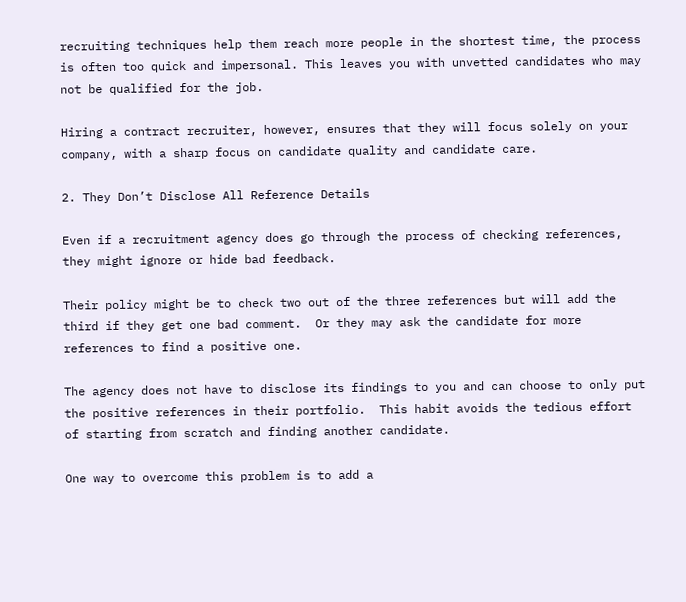recruiting techniques help them reach more people in the shortest time, the process is often too quick and impersonal. This leaves you with unvetted candidates who may not be qualified for the job.

Hiring a contract recruiter, however, ensures that they will focus solely on your company, with a sharp focus on candidate quality and candidate care.

2. They Don’t Disclose All Reference Details

Even if a recruitment agency does go through the process of checking references, they might ignore or hide bad feedback.

Their policy might be to check two out of the three references but will add the third if they get one bad comment.  Or they may ask the candidate for more references to find a positive one.

The agency does not have to disclose its findings to you and can choose to only put the positive references in their portfolio.  This habit avoids the tedious effort of starting from scratch and finding another candidate.

One way to overcome this problem is to add a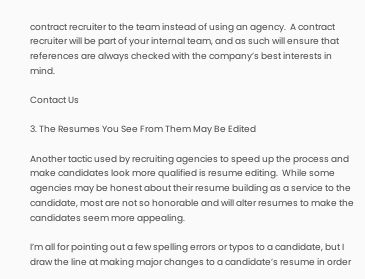contract recruiter to the team instead of using an agency.  A contract recruiter will be part of your internal team, and as such will ensure that references are always checked with the company’s best interests in mind.

Contact Us

3. The Resumes You See From Them May Be Edited

Another tactic used by recruiting agencies to speed up the process and make candidates look more qualified is resume editing.  While some agencies may be honest about their resume building as a service to the candidate, most are not so honorable and will alter resumes to make the candidates seem more appealing.

I’m all for pointing out a few spelling errors or typos to a candidate, but I draw the line at making major changes to a candidate’s resume in order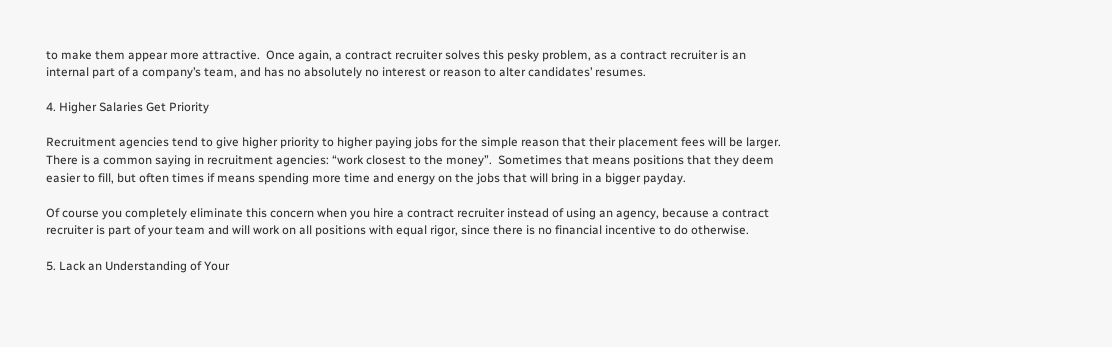to make them appear more attractive.  Once again, a contract recruiter solves this pesky problem, as a contract recruiter is an internal part of a company’s team, and has no absolutely no interest or reason to alter candidates’ resumes.

4. Higher Salaries Get Priority

Recruitment agencies tend to give higher priority to higher paying jobs for the simple reason that their placement fees will be larger.  There is a common saying in recruitment agencies: “work closest to the money”.  Sometimes that means positions that they deem easier to fill, but often times if means spending more time and energy on the jobs that will bring in a bigger payday.

Of course you completely eliminate this concern when you hire a contract recruiter instead of using an agency, because a contract recruiter is part of your team and will work on all positions with equal rigor, since there is no financial incentive to do otherwise.

5. Lack an Understanding of Your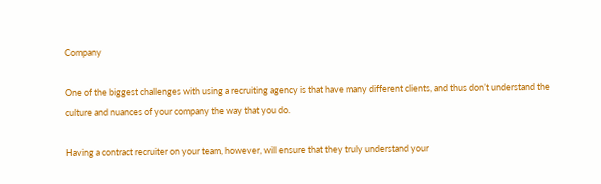Company

One of the biggest challenges with using a recruiting agency is that have many different clients, and thus don’t understand the culture and nuances of your company the way that you do.

Having a contract recruiter on your team, however, will ensure that they truly understand your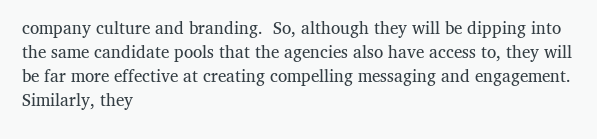company culture and branding.  So, although they will be dipping into the same candidate pools that the agencies also have access to, they will be far more effective at creating compelling messaging and engagement.  Similarly, they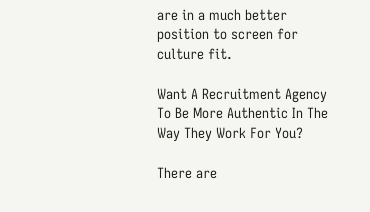are in a much better position to screen for culture fit.

Want A Recruitment Agency To Be More Authentic In The Way They Work For You?

There are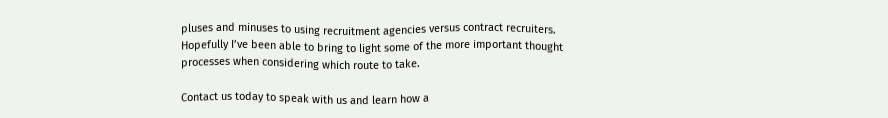pluses and minuses to using recruitment agencies versus contract recruiters.  Hopefully I’ve been able to bring to light some of the more important thought processes when considering which route to take.

Contact us today to speak with us and learn how a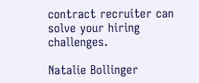contract recruiter can solve your hiring challenges.

Natalie Bollinger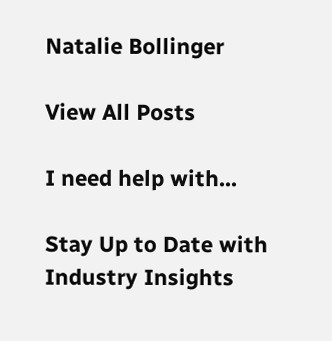Natalie Bollinger

View All Posts

I need help with...

Stay Up to Date with Industry Insights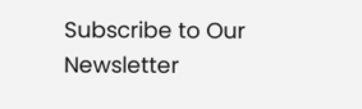Subscribe to Our Newsletter